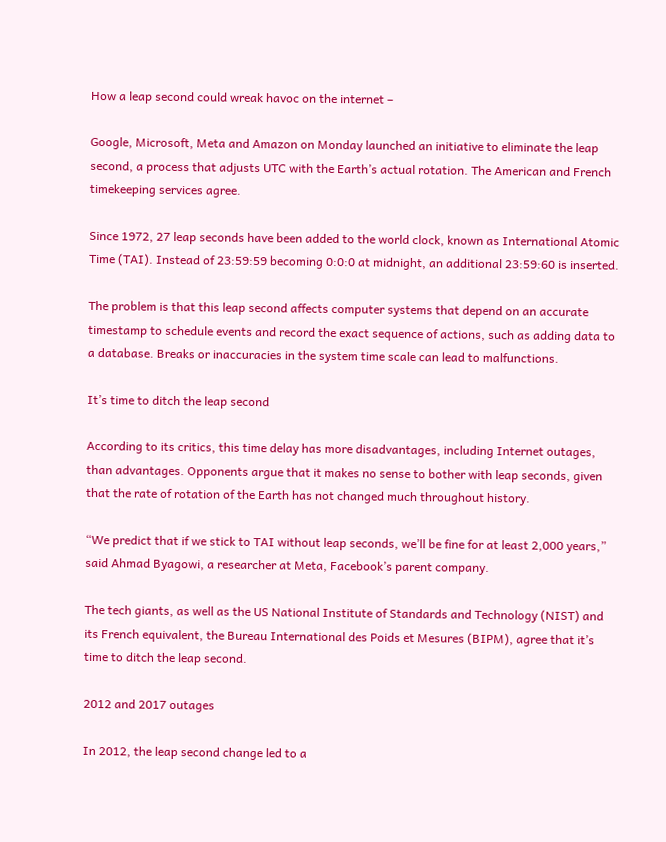How a leap second could wreak havoc on the internet –

Google, Microsoft, Meta and Amazon on Monday launched an initiative to eliminate the leap second, a process that adjusts UTC with the Earth’s actual rotation. The American and French timekeeping services agree.

Since 1972, 27 leap seconds have been added to the world clock, known as International Atomic Time (TAI). Instead of 23:59:59 becoming 0:0:0 at midnight, an additional 23:59:60 is inserted.

The problem is that this leap second affects computer systems that depend on an accurate timestamp to schedule events and record the exact sequence of actions, such as adding data to a database. Breaks or inaccuracies in the system time scale can lead to malfunctions.

It’s time to ditch the leap second

According to its critics, this time delay has more disadvantages, including Internet outages, than advantages. Opponents argue that it makes no sense to bother with leap seconds, given that the rate of rotation of the Earth has not changed much throughout history.

“We predict that if we stick to TAI without leap seconds, we’ll be fine for at least 2,000 years,” said Ahmad Byagowi, a researcher at Meta, Facebook’s parent company.

The tech giants, as well as the US National Institute of Standards and Technology (NIST) and its French equivalent, the Bureau International des Poids et Mesures (BIPM), agree that it’s time to ditch the leap second.

2012 and 2017 outages

In 2012, the leap second change led to a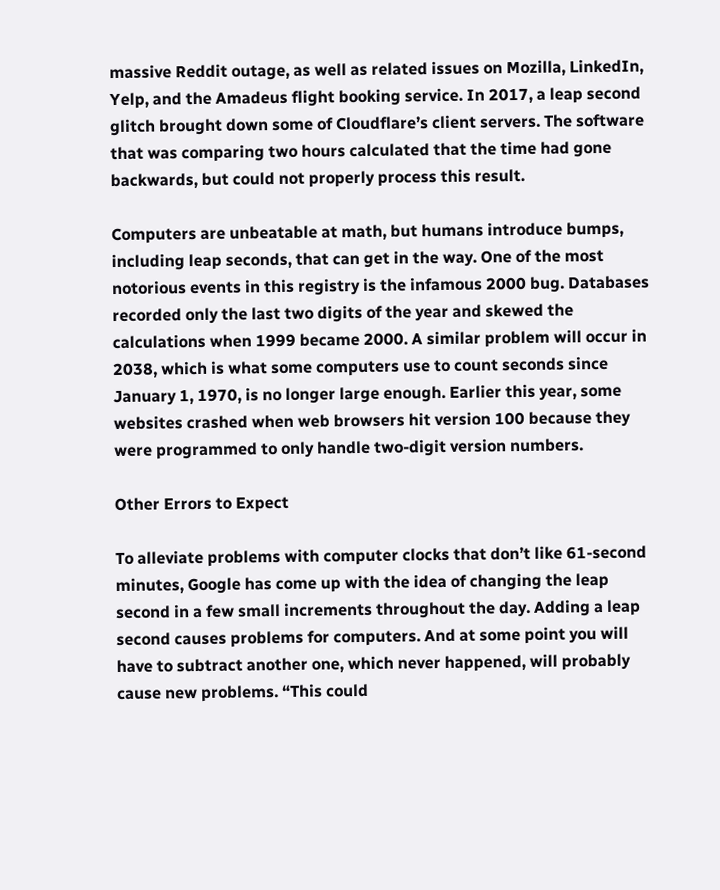massive Reddit outage, as well as related issues on Mozilla, LinkedIn, Yelp, and the Amadeus flight booking service. In 2017, a leap second glitch brought down some of Cloudflare’s client servers. The software that was comparing two hours calculated that the time had gone backwards, but could not properly process this result.

Computers are unbeatable at math, but humans introduce bumps, including leap seconds, that can get in the way. One of the most notorious events in this registry is the infamous 2000 bug. Databases recorded only the last two digits of the year and skewed the calculations when 1999 became 2000. A similar problem will occur in 2038, which is what some computers use to count seconds since January 1, 1970, is no longer large enough. Earlier this year, some websites crashed when web browsers hit version 100 because they were programmed to only handle two-digit version numbers.

Other Errors to Expect

To alleviate problems with computer clocks that don’t like 61-second minutes, Google has come up with the idea of changing the leap second in a few small increments throughout the day. Adding a leap second causes problems for computers. And at some point you will have to subtract another one, which never happened, will probably cause new problems. “This could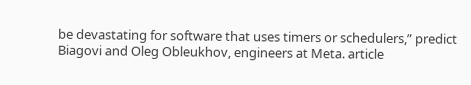be devastating for software that uses timers or schedulers,” predict Biagovi and Oleg Obleukhov, engineers at Meta. article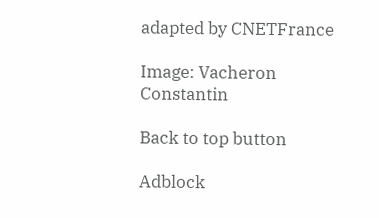adapted by CNETFrance

Image: Vacheron Constantin

Back to top button

Adblock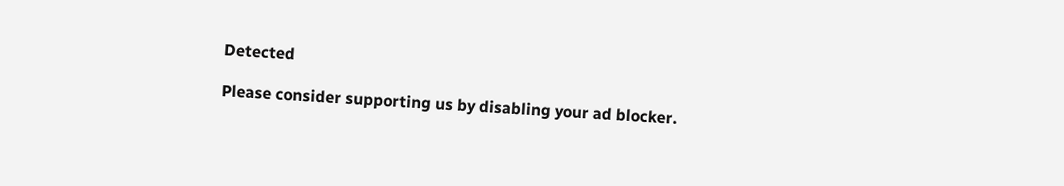Detected

Please consider supporting us by disabling your ad blocker.